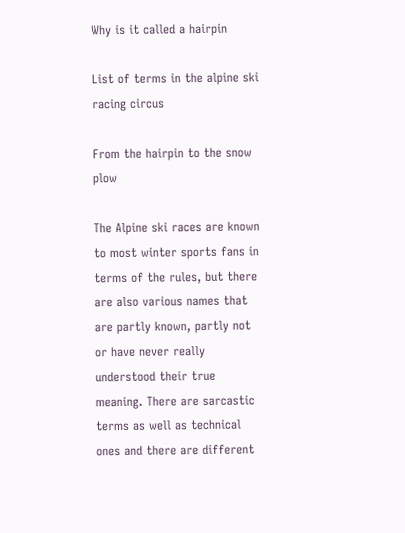Why is it called a hairpin

List of terms in the alpine ski racing circus

From the hairpin to the snow plow

The Alpine ski races are known to most winter sports fans in terms of the rules, but there are also various names that are partly known, partly not or have never really understood their true meaning. There are sarcastic terms as well as technical ones and there are different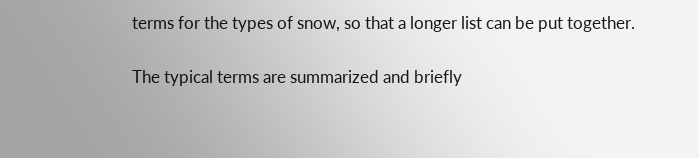terms for the types of snow, so that a longer list can be put together.

The typical terms are summarized and briefly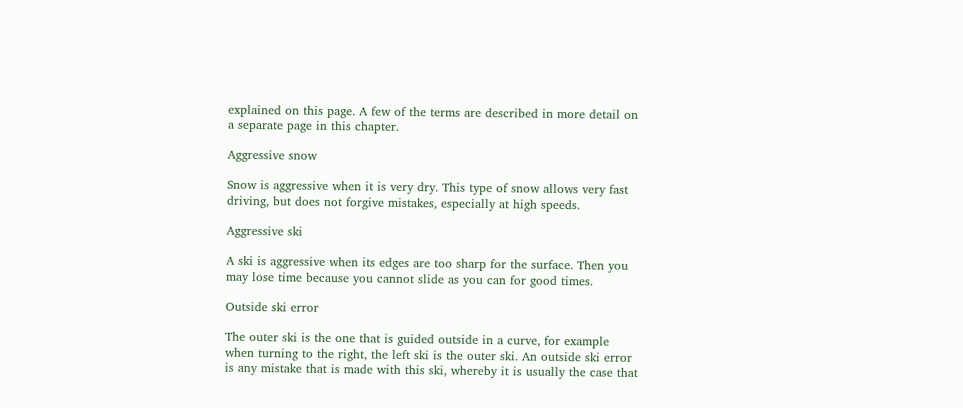explained on this page. A few of the terms are described in more detail on a separate page in this chapter.

Aggressive snow

Snow is aggressive when it is very dry. This type of snow allows very fast driving, but does not forgive mistakes, especially at high speeds.

Aggressive ski

A ski is aggressive when its edges are too sharp for the surface. Then you may lose time because you cannot slide as you can for good times.

Outside ski error

The outer ski is the one that is guided outside in a curve, for example when turning to the right, the left ski is the outer ski. An outside ski error is any mistake that is made with this ski, whereby it is usually the case that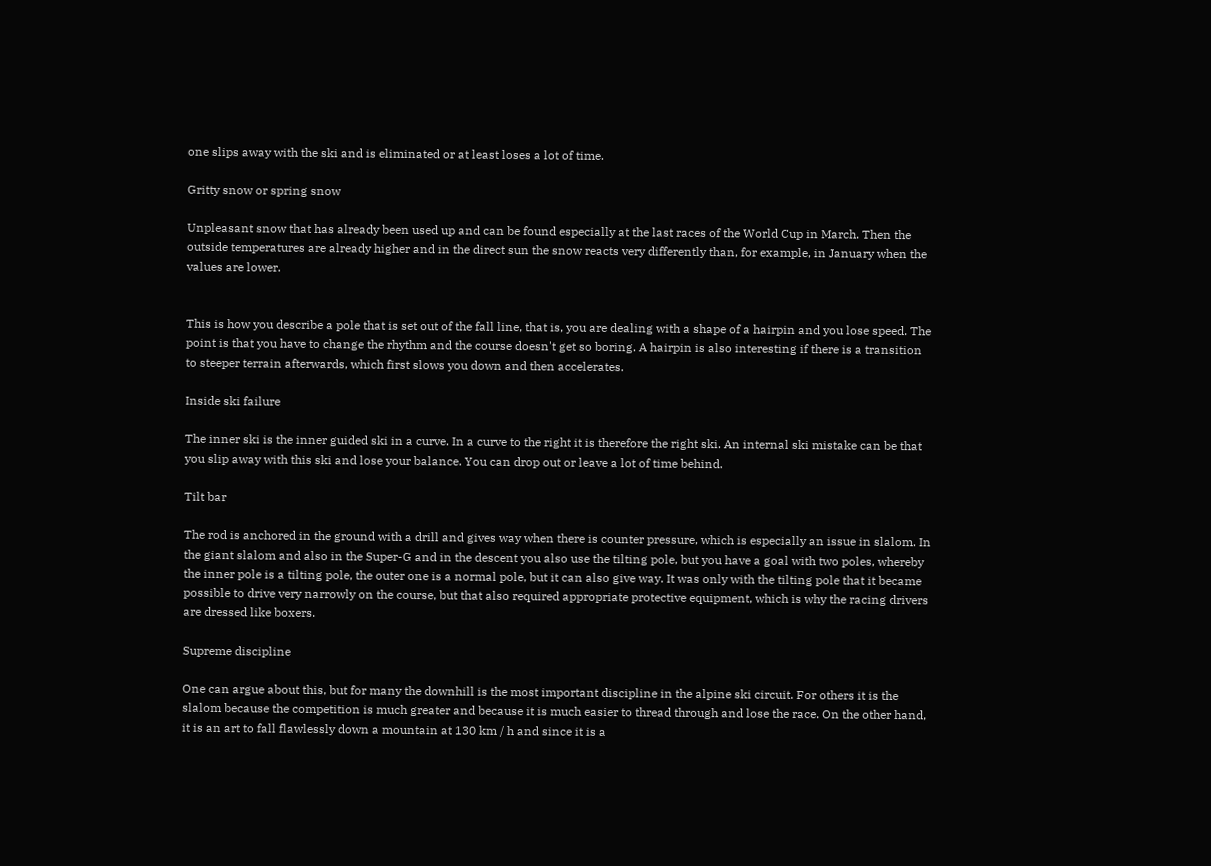one slips away with the ski and is eliminated or at least loses a lot of time.

Gritty snow or spring snow

Unpleasant snow that has already been used up and can be found especially at the last races of the World Cup in March. Then the outside temperatures are already higher and in the direct sun the snow reacts very differently than, for example, in January when the values are lower.


This is how you describe a pole that is set out of the fall line, that is, you are dealing with a shape of a hairpin and you lose speed. The point is that you have to change the rhythm and the course doesn't get so boring. A hairpin is also interesting if there is a transition to steeper terrain afterwards, which first slows you down and then accelerates.

Inside ski failure

The inner ski is the inner guided ski in a curve. In a curve to the right it is therefore the right ski. An internal ski mistake can be that you slip away with this ski and lose your balance. You can drop out or leave a lot of time behind.

Tilt bar

The rod is anchored in the ground with a drill and gives way when there is counter pressure, which is especially an issue in slalom. In the giant slalom and also in the Super-G and in the descent you also use the tilting pole, but you have a goal with two poles, whereby the inner pole is a tilting pole, the outer one is a normal pole, but it can also give way. It was only with the tilting pole that it became possible to drive very narrowly on the course, but that also required appropriate protective equipment, which is why the racing drivers are dressed like boxers.

Supreme discipline

One can argue about this, but for many the downhill is the most important discipline in the alpine ski circuit. For others it is the slalom because the competition is much greater and because it is much easier to thread through and lose the race. On the other hand, it is an art to fall flawlessly down a mountain at 130 km / h and since it is a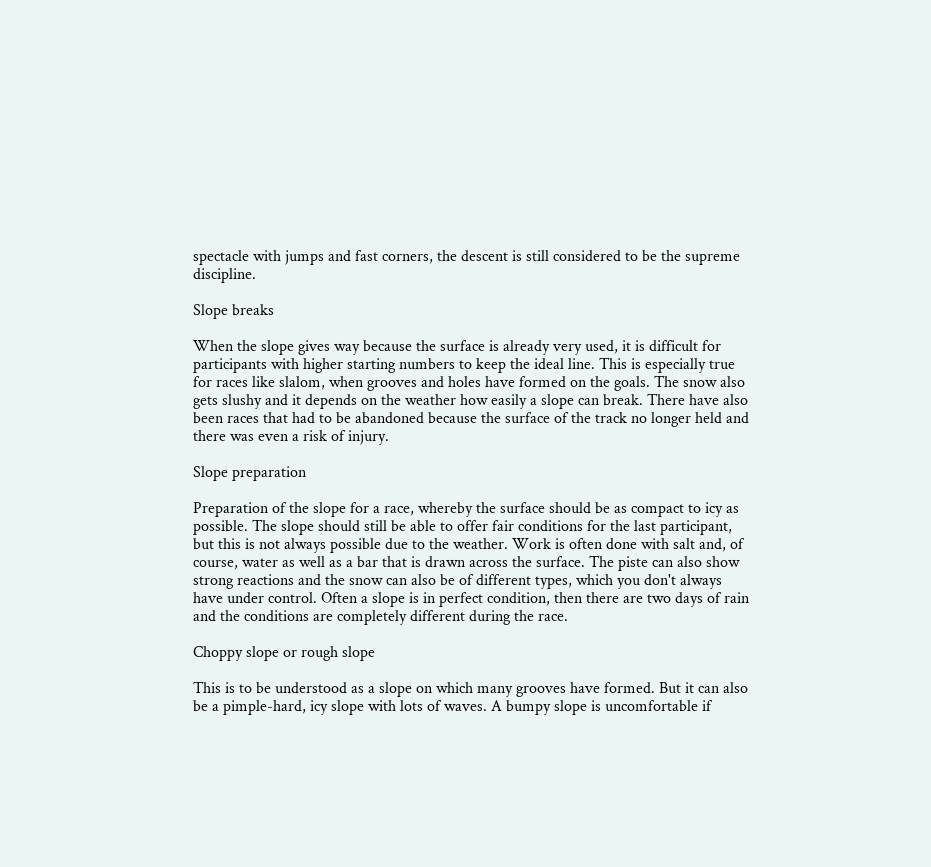spectacle with jumps and fast corners, the descent is still considered to be the supreme discipline.

Slope breaks

When the slope gives way because the surface is already very used, it is difficult for participants with higher starting numbers to keep the ideal line. This is especially true for races like slalom, when grooves and holes have formed on the goals. The snow also gets slushy and it depends on the weather how easily a slope can break. There have also been races that had to be abandoned because the surface of the track no longer held and there was even a risk of injury.

Slope preparation

Preparation of the slope for a race, whereby the surface should be as compact to icy as possible. The slope should still be able to offer fair conditions for the last participant, but this is not always possible due to the weather. Work is often done with salt and, of course, water as well as a bar that is drawn across the surface. The piste can also show strong reactions and the snow can also be of different types, which you don't always have under control. Often a slope is in perfect condition, then there are two days of rain and the conditions are completely different during the race.

Choppy slope or rough slope

This is to be understood as a slope on which many grooves have formed. But it can also be a pimple-hard, icy slope with lots of waves. A bumpy slope is uncomfortable if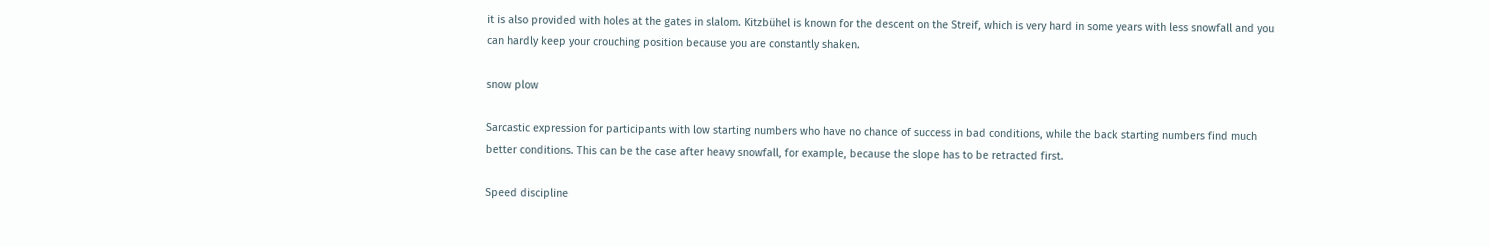it is also provided with holes at the gates in slalom. Kitzbühel is known for the descent on the Streif, which is very hard in some years with less snowfall and you can hardly keep your crouching position because you are constantly shaken.

snow plow

Sarcastic expression for participants with low starting numbers who have no chance of success in bad conditions, while the back starting numbers find much better conditions. This can be the case after heavy snowfall, for example, because the slope has to be retracted first.

Speed discipline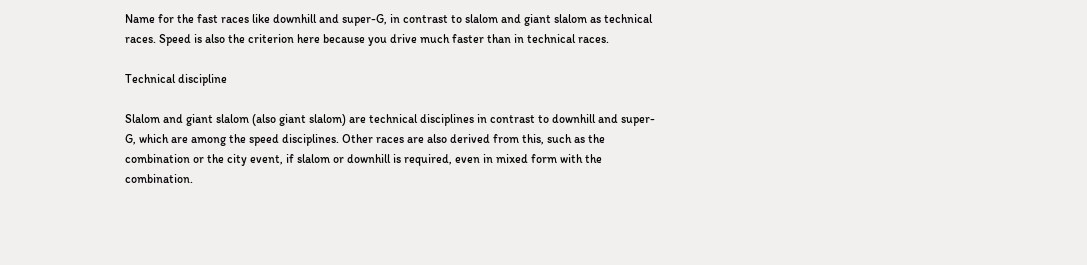Name for the fast races like downhill and super-G, in contrast to slalom and giant slalom as technical races. Speed is also the criterion here because you drive much faster than in technical races.

Technical discipline

Slalom and giant slalom (also giant slalom) are technical disciplines in contrast to downhill and super-G, which are among the speed disciplines. Other races are also derived from this, such as the combination or the city event, if slalom or downhill is required, even in mixed form with the combination.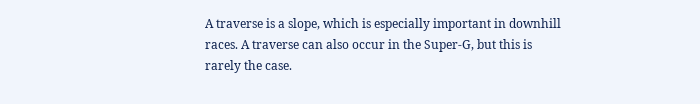A traverse is a slope, which is especially important in downhill races. A traverse can also occur in the Super-G, but this is rarely the case.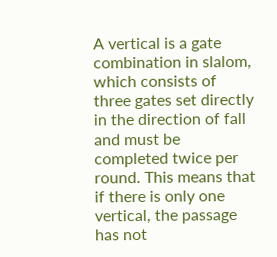A vertical is a gate combination in slalom, which consists of three gates set directly in the direction of fall and must be completed twice per round. This means that if there is only one vertical, the passage has not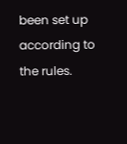been set up according to the rules.